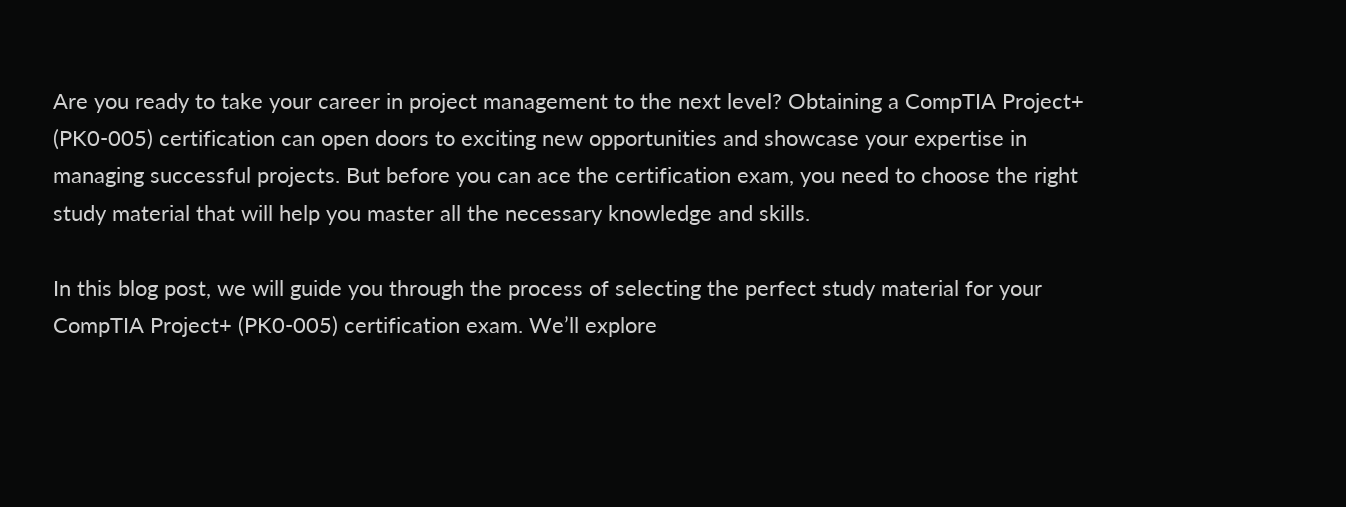Are you ready to take your career in project management to the next level? Obtaining a CompTIA Project+ (PK0-005) certification can open doors to exciting new opportunities and showcase your expertise in managing successful projects. But before you can ace the certification exam, you need to choose the right study material that will help you master all the necessary knowledge and skills.

In this blog post, we will guide you through the process of selecting the perfect study material for your CompTIA Project+ (PK0-005) certification exam. We’ll explore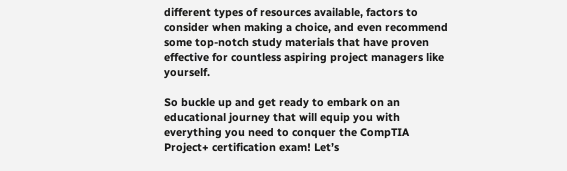different types of resources available, factors to consider when making a choice, and even recommend some top-notch study materials that have proven effective for countless aspiring project managers like yourself.

So buckle up and get ready to embark on an educational journey that will equip you with everything you need to conquer the CompTIA Project+ certification exam! Let’s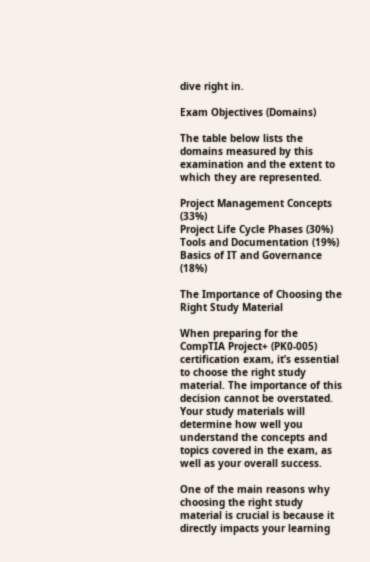dive right in.

Exam Objectives (Domains)

The table below lists the domains measured by this examination and the extent to which they are represented.

Project Management Concepts (33%)
Project Life Cycle Phases (30%)
Tools and Documentation (19%)
Basics of IT and Governance (18%)

The Importance of Choosing the Right Study Material

When preparing for the CompTIA Project+ (PK0-005) certification exam, it’s essential to choose the right study material. The importance of this decision cannot be overstated. Your study materials will determine how well you understand the concepts and topics covered in the exam, as well as your overall success.

One of the main reasons why choosing the right study material is crucial is because it directly impacts your learning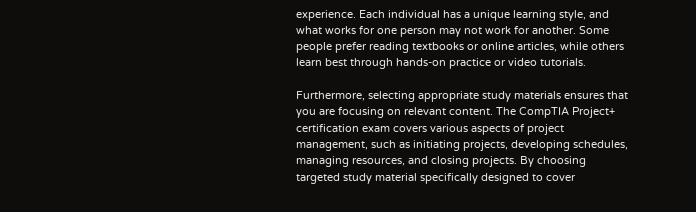experience. Each individual has a unique learning style, and what works for one person may not work for another. Some people prefer reading textbooks or online articles, while others learn best through hands-on practice or video tutorials.

Furthermore, selecting appropriate study materials ensures that you are focusing on relevant content. The CompTIA Project+ certification exam covers various aspects of project management, such as initiating projects, developing schedules, managing resources, and closing projects. By choosing targeted study material specifically designed to cover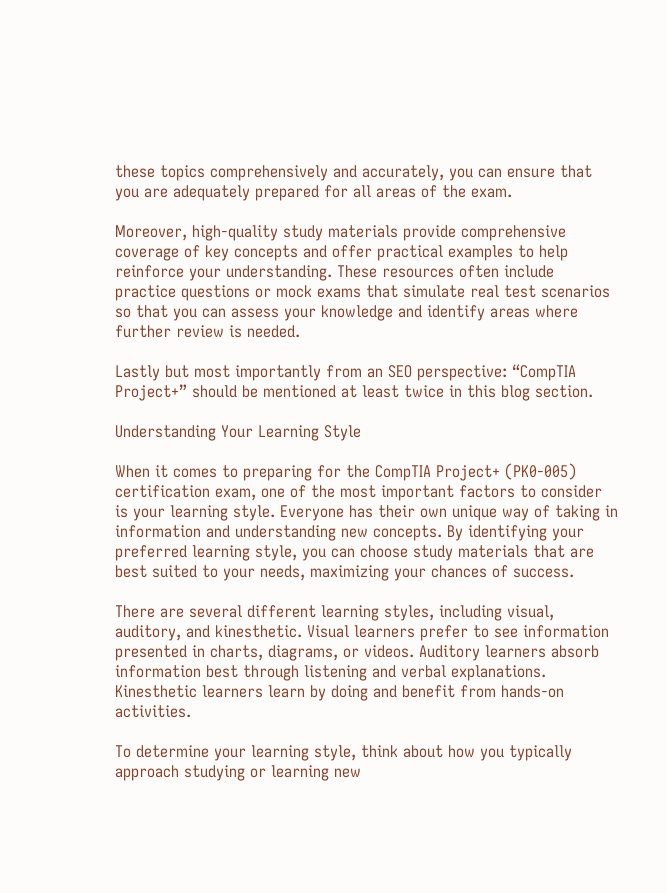these topics comprehensively and accurately, you can ensure that you are adequately prepared for all areas of the exam.

Moreover, high-quality study materials provide comprehensive coverage of key concepts and offer practical examples to help reinforce your understanding. These resources often include practice questions or mock exams that simulate real test scenarios so that you can assess your knowledge and identify areas where further review is needed.

Lastly but most importantly from an SEO perspective: “CompTIA Project+” should be mentioned at least twice in this blog section.

Understanding Your Learning Style

When it comes to preparing for the CompTIA Project+ (PK0-005) certification exam, one of the most important factors to consider is your learning style. Everyone has their own unique way of taking in information and understanding new concepts. By identifying your preferred learning style, you can choose study materials that are best suited to your needs, maximizing your chances of success.

There are several different learning styles, including visual, auditory, and kinesthetic. Visual learners prefer to see information presented in charts, diagrams, or videos. Auditory learners absorb information best through listening and verbal explanations. Kinesthetic learners learn by doing and benefit from hands-on activities.

To determine your learning style, think about how you typically approach studying or learning new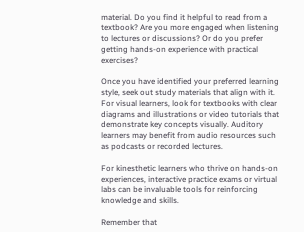material. Do you find it helpful to read from a textbook? Are you more engaged when listening to lectures or discussions? Or do you prefer getting hands-on experience with practical exercises?

Once you have identified your preferred learning style, seek out study materials that align with it. For visual learners, look for textbooks with clear diagrams and illustrations or video tutorials that demonstrate key concepts visually. Auditory learners may benefit from audio resources such as podcasts or recorded lectures.

For kinesthetic learners who thrive on hands-on experiences, interactive practice exams or virtual labs can be invaluable tools for reinforcing knowledge and skills.

Remember that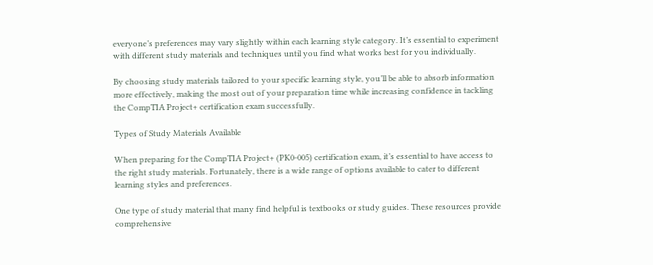everyone’s preferences may vary slightly within each learning style category. It’s essential to experiment with different study materials and techniques until you find what works best for you individually.

By choosing study materials tailored to your specific learning style, you’ll be able to absorb information more effectively, making the most out of your preparation time while increasing confidence in tackling the CompTIA Project+ certification exam successfully.

Types of Study Materials Available

When preparing for the CompTIA Project+ (PK0-005) certification exam, it’s essential to have access to the right study materials. Fortunately, there is a wide range of options available to cater to different learning styles and preferences.

One type of study material that many find helpful is textbooks or study guides. These resources provide comprehensive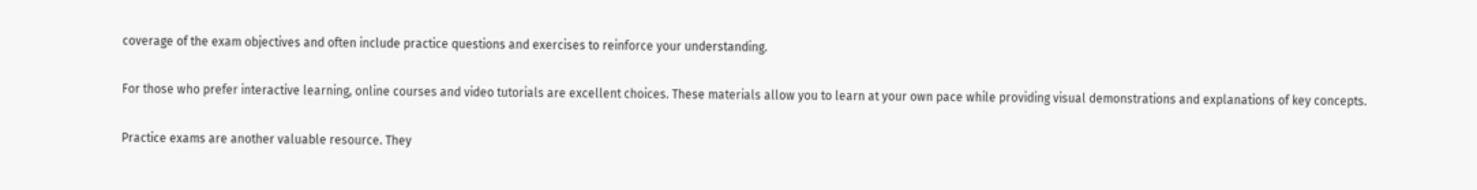coverage of the exam objectives and often include practice questions and exercises to reinforce your understanding.

For those who prefer interactive learning, online courses and video tutorials are excellent choices. These materials allow you to learn at your own pace while providing visual demonstrations and explanations of key concepts.

Practice exams are another valuable resource. They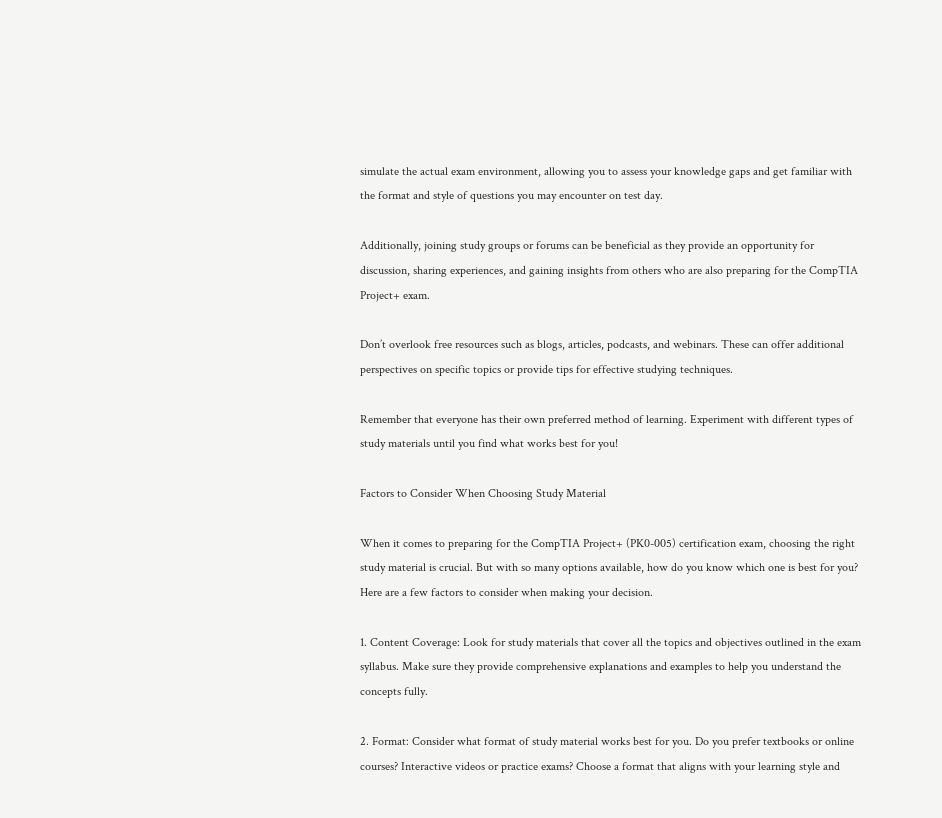simulate the actual exam environment, allowing you to assess your knowledge gaps and get familiar with the format and style of questions you may encounter on test day.

Additionally, joining study groups or forums can be beneficial as they provide an opportunity for discussion, sharing experiences, and gaining insights from others who are also preparing for the CompTIA Project+ exam.

Don’t overlook free resources such as blogs, articles, podcasts, and webinars. These can offer additional perspectives on specific topics or provide tips for effective studying techniques.

Remember that everyone has their own preferred method of learning. Experiment with different types of study materials until you find what works best for you!

Factors to Consider When Choosing Study Material

When it comes to preparing for the CompTIA Project+ (PK0-005) certification exam, choosing the right study material is crucial. But with so many options available, how do you know which one is best for you? Here are a few factors to consider when making your decision.

1. Content Coverage: Look for study materials that cover all the topics and objectives outlined in the exam syllabus. Make sure they provide comprehensive explanations and examples to help you understand the concepts fully.

2. Format: Consider what format of study material works best for you. Do you prefer textbooks or online courses? Interactive videos or practice exams? Choose a format that aligns with your learning style and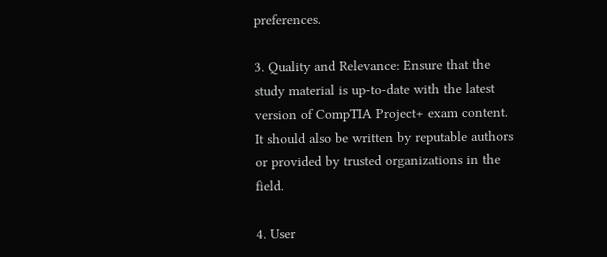preferences.

3. Quality and Relevance: Ensure that the study material is up-to-date with the latest version of CompTIA Project+ exam content. It should also be written by reputable authors or provided by trusted organizations in the field.

4. User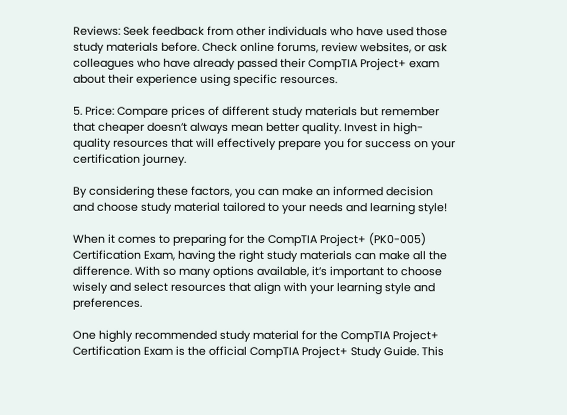Reviews: Seek feedback from other individuals who have used those study materials before. Check online forums, review websites, or ask colleagues who have already passed their CompTIA Project+ exam about their experience using specific resources.

5. Price: Compare prices of different study materials but remember that cheaper doesn’t always mean better quality. Invest in high-quality resources that will effectively prepare you for success on your certification journey.

By considering these factors, you can make an informed decision and choose study material tailored to your needs and learning style!

When it comes to preparing for the CompTIA Project+ (PK0-005) Certification Exam, having the right study materials can make all the difference. With so many options available, it’s important to choose wisely and select resources that align with your learning style and preferences.

One highly recommended study material for the CompTIA Project+ Certification Exam is the official CompTIA Project+ Study Guide. This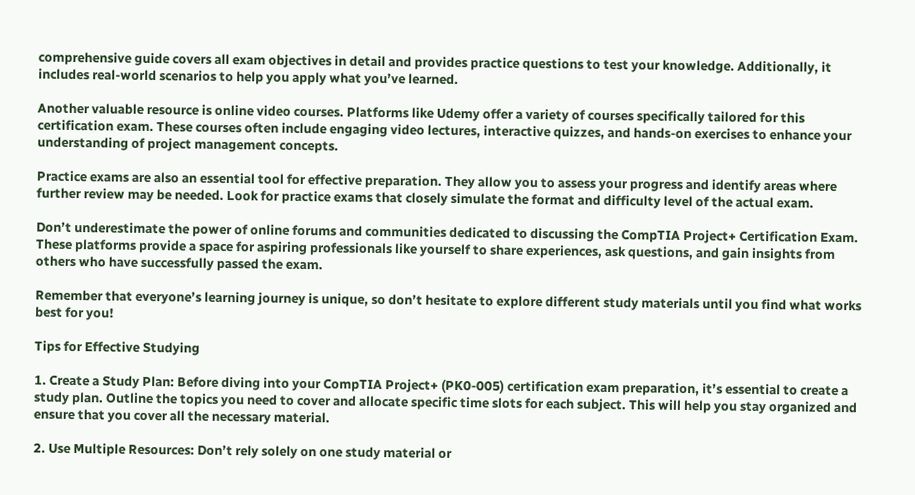comprehensive guide covers all exam objectives in detail and provides practice questions to test your knowledge. Additionally, it includes real-world scenarios to help you apply what you’ve learned.

Another valuable resource is online video courses. Platforms like Udemy offer a variety of courses specifically tailored for this certification exam. These courses often include engaging video lectures, interactive quizzes, and hands-on exercises to enhance your understanding of project management concepts.

Practice exams are also an essential tool for effective preparation. They allow you to assess your progress and identify areas where further review may be needed. Look for practice exams that closely simulate the format and difficulty level of the actual exam.

Don’t underestimate the power of online forums and communities dedicated to discussing the CompTIA Project+ Certification Exam. These platforms provide a space for aspiring professionals like yourself to share experiences, ask questions, and gain insights from others who have successfully passed the exam.

Remember that everyone’s learning journey is unique, so don’t hesitate to explore different study materials until you find what works best for you!

Tips for Effective Studying

1. Create a Study Plan: Before diving into your CompTIA Project+ (PK0-005) certification exam preparation, it’s essential to create a study plan. Outline the topics you need to cover and allocate specific time slots for each subject. This will help you stay organized and ensure that you cover all the necessary material.

2. Use Multiple Resources: Don’t rely solely on one study material or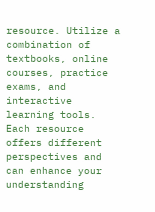resource. Utilize a combination of textbooks, online courses, practice exams, and interactive learning tools. Each resource offers different perspectives and can enhance your understanding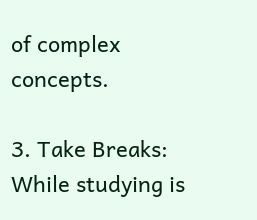of complex concepts.

3. Take Breaks: While studying is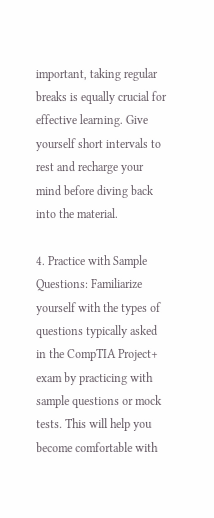important, taking regular breaks is equally crucial for effective learning. Give yourself short intervals to rest and recharge your mind before diving back into the material.

4. Practice with Sample Questions: Familiarize yourself with the types of questions typically asked in the CompTIA Project+ exam by practicing with sample questions or mock tests. This will help you become comfortable with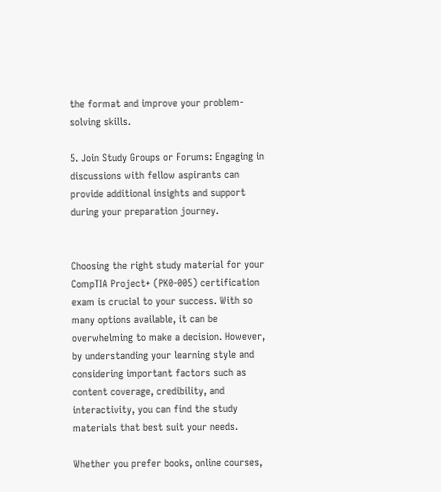the format and improve your problem-solving skills.

5. Join Study Groups or Forums: Engaging in discussions with fellow aspirants can provide additional insights and support during your preparation journey.


Choosing the right study material for your CompTIA Project+ (PK0-005) certification exam is crucial to your success. With so many options available, it can be overwhelming to make a decision. However, by understanding your learning style and considering important factors such as content coverage, credibility, and interactivity, you can find the study materials that best suit your needs.

Whether you prefer books, online courses,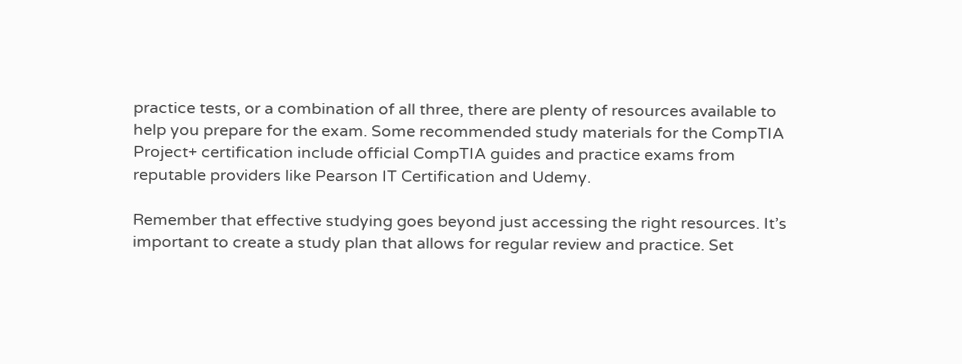practice tests, or a combination of all three, there are plenty of resources available to help you prepare for the exam. Some recommended study materials for the CompTIA Project+ certification include official CompTIA guides and practice exams from reputable providers like Pearson IT Certification and Udemy.

Remember that effective studying goes beyond just accessing the right resources. It’s important to create a study plan that allows for regular review and practice. Set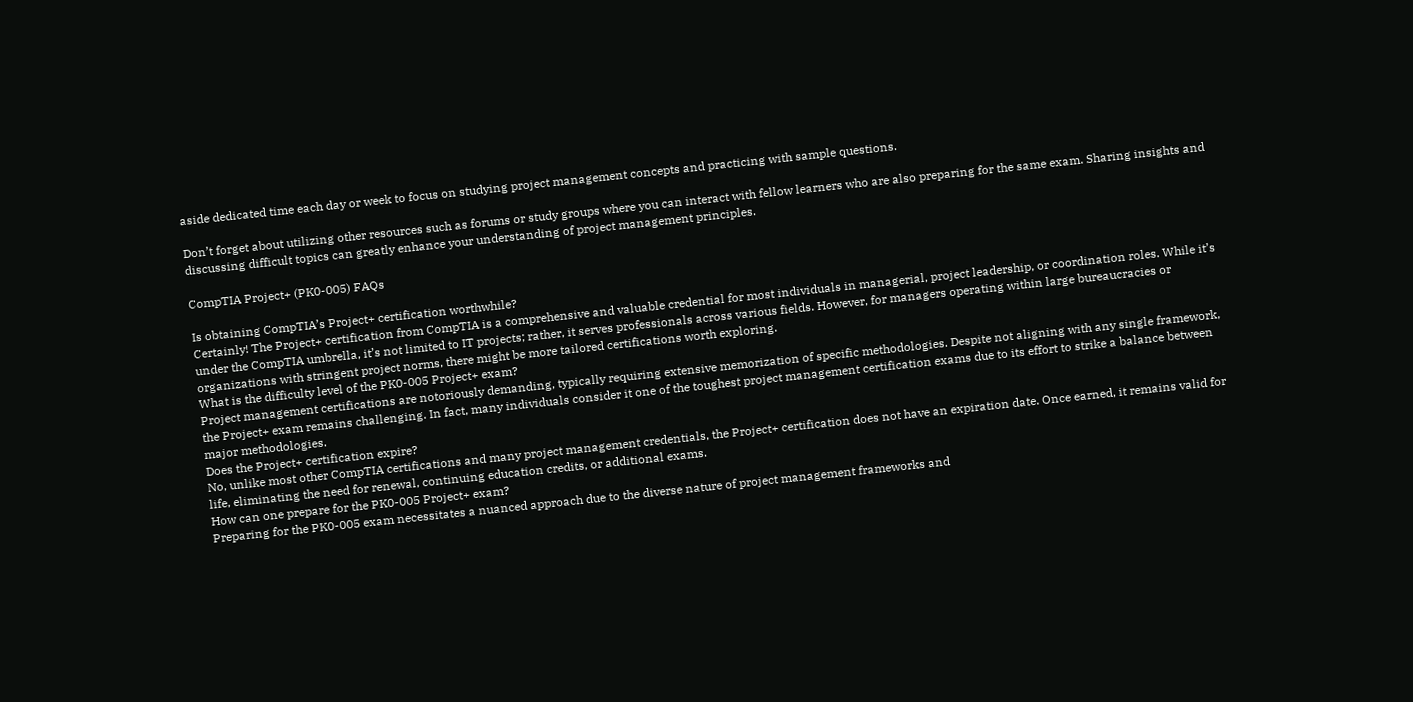aside dedicated time each day or week to focus on studying project management concepts and practicing with sample questions.

Don’t forget about utilizing other resources such as forums or study groups where you can interact with fellow learners who are also preparing for the same exam. Sharing insights and discussing difficult topics can greatly enhance your understanding of project management principles.

CompTIA Project+ (PK0-005) FAQs

Is obtaining CompTIA’s Project+ certification worthwhile?
Certainly! The Project+ certification from CompTIA is a comprehensive and valuable credential for most individuals in managerial, project leadership, or coordination roles. While it’s under the CompTIA umbrella, it’s not limited to IT projects; rather, it serves professionals across various fields. However, for managers operating within large bureaucracies or organizations with stringent project norms, there might be more tailored certifications worth exploring.
What is the difficulty level of the PK0-005 Project+ exam?
Project management certifications are notoriously demanding, typically requiring extensive memorization of specific methodologies. Despite not aligning with any single framework, the Project+ exam remains challenging. In fact, many individuals consider it one of the toughest project management certification exams due to its effort to strike a balance between major methodologies.
Does the Project+ certification expire?
No, unlike most other CompTIA certifications and many project management credentials, the Project+ certification does not have an expiration date. Once earned, it remains valid for life, eliminating the need for renewal, continuing education credits, or additional exams.
How can one prepare for the PK0-005 Project+ exam?
Preparing for the PK0-005 exam necessitates a nuanced approach due to the diverse nature of project management frameworks and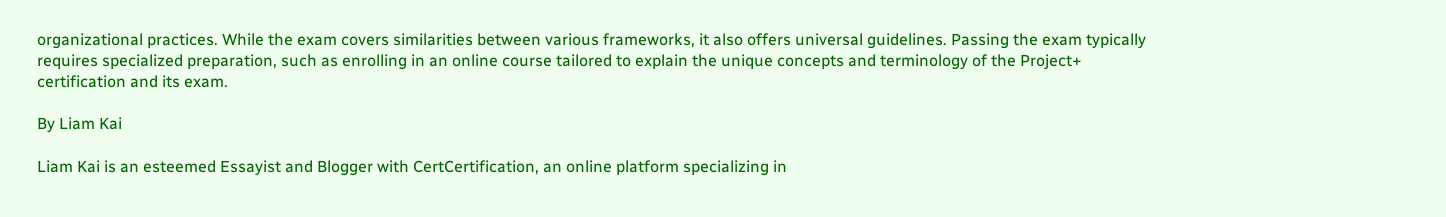organizational practices. While the exam covers similarities between various frameworks, it also offers universal guidelines. Passing the exam typically requires specialized preparation, such as enrolling in an online course tailored to explain the unique concepts and terminology of the Project+ certification and its exam.

By Liam Kai

Liam Kai is an esteemed Essayist and Blogger with CertCertification, an online platform specializing in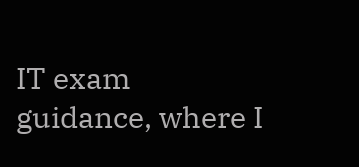IT exam guidance, where I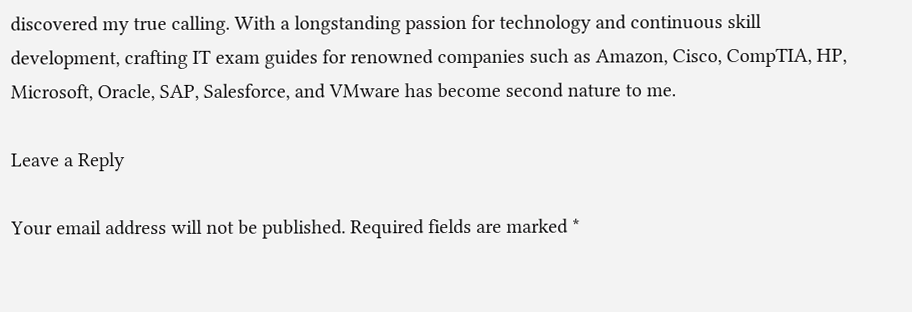discovered my true calling. With a longstanding passion for technology and continuous skill development, crafting IT exam guides for renowned companies such as Amazon, Cisco, CompTIA, HP, Microsoft, Oracle, SAP, Salesforce, and VMware has become second nature to me.

Leave a Reply

Your email address will not be published. Required fields are marked *